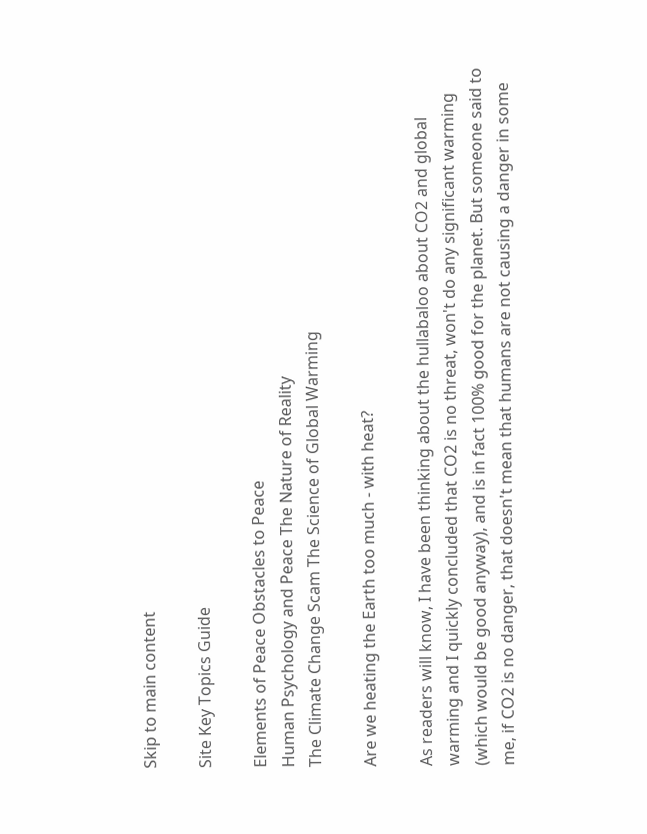Skip to main content

Site Key Topics Guide

Elements of Peace Obstacles to Peace
Human Psychology and Peace The Nature of Reality
The Climate Change Scam The Science of Global Warming

Are we heating the Earth too much - with heat?

As readers will know, I have been thinking about the hullabaloo about CO2 and global warming and I quickly concluded that CO2 is no threat, won't do any significant warming (which would be good anyway), and is in fact 100% good for the planet. But someone said to me, if CO2 is no danger, that doesn't mean that humans are not causing a danger in some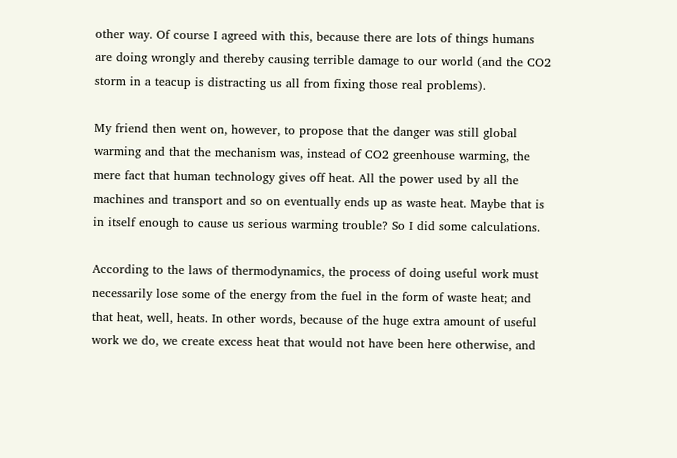other way. Of course I agreed with this, because there are lots of things humans are doing wrongly and thereby causing terrible damage to our world (and the CO2 storm in a teacup is distracting us all from fixing those real problems).

My friend then went on, however, to propose that the danger was still global warming and that the mechanism was, instead of CO2 greenhouse warming, the mere fact that human technology gives off heat. All the power used by all the machines and transport and so on eventually ends up as waste heat. Maybe that is in itself enough to cause us serious warming trouble? So I did some calculations.

According to the laws of thermodynamics, the process of doing useful work must necessarily lose some of the energy from the fuel in the form of waste heat; and that heat, well, heats. In other words, because of the huge extra amount of useful work we do, we create excess heat that would not have been here otherwise, and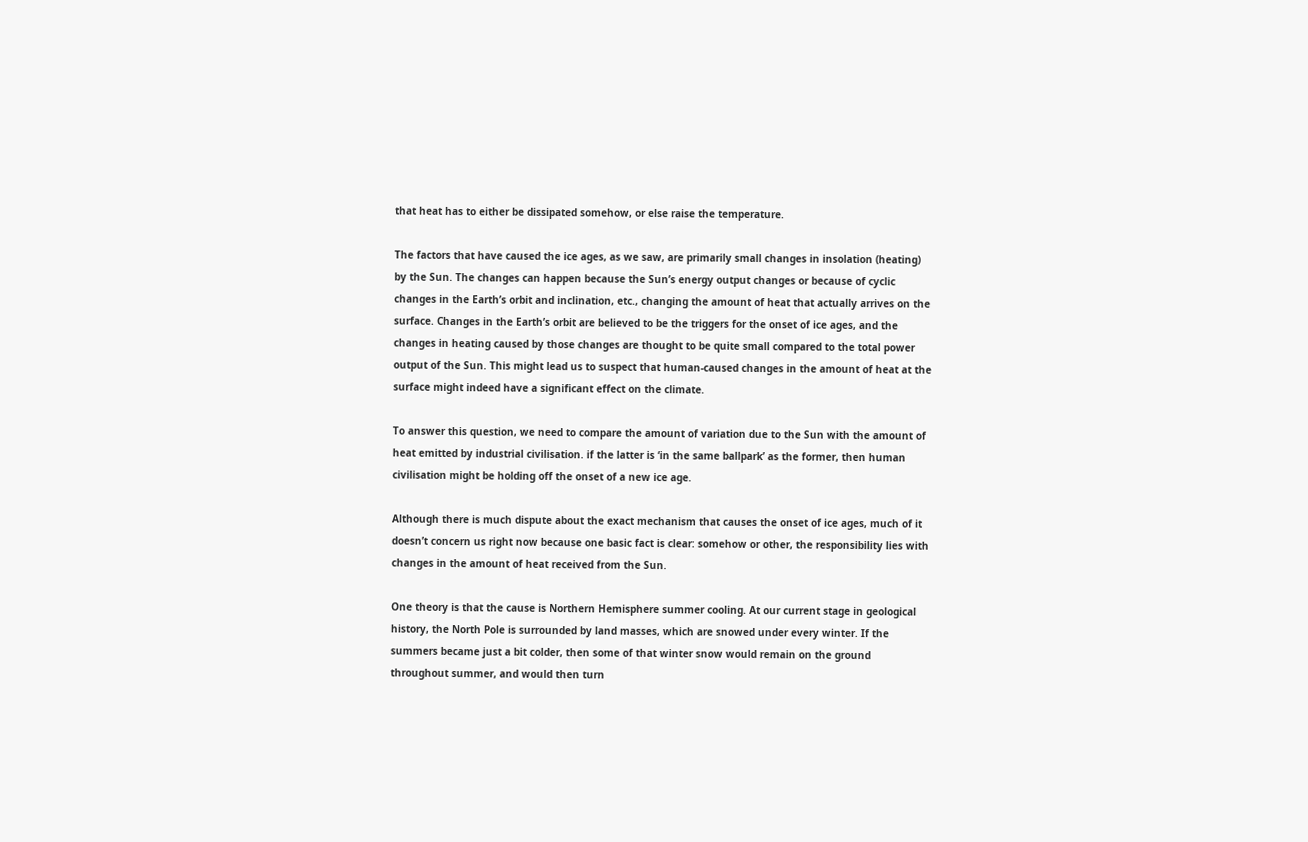that heat has to either be dissipated somehow, or else raise the temperature.

The factors that have caused the ice ages, as we saw, are primarily small changes in insolation (heating) by the Sun. The changes can happen because the Sun’s energy output changes or because of cyclic changes in the Earth’s orbit and inclination, etc., changing the amount of heat that actually arrives on the surface. Changes in the Earth’s orbit are believed to be the triggers for the onset of ice ages, and the changes in heating caused by those changes are thought to be quite small compared to the total power output of the Sun. This might lead us to suspect that human-caused changes in the amount of heat at the surface might indeed have a significant effect on the climate.

To answer this question, we need to compare the amount of variation due to the Sun with the amount of heat emitted by industrial civilisation. if the latter is ‘in the same ballpark’ as the former, then human civilisation might be holding off the onset of a new ice age.

Although there is much dispute about the exact mechanism that causes the onset of ice ages, much of it doesn’t concern us right now because one basic fact is clear: somehow or other, the responsibility lies with changes in the amount of heat received from the Sun.

One theory is that the cause is Northern Hemisphere summer cooling. At our current stage in geological history, the North Pole is surrounded by land masses, which are snowed under every winter. If the summers became just a bit colder, then some of that winter snow would remain on the ground throughout summer, and would then turn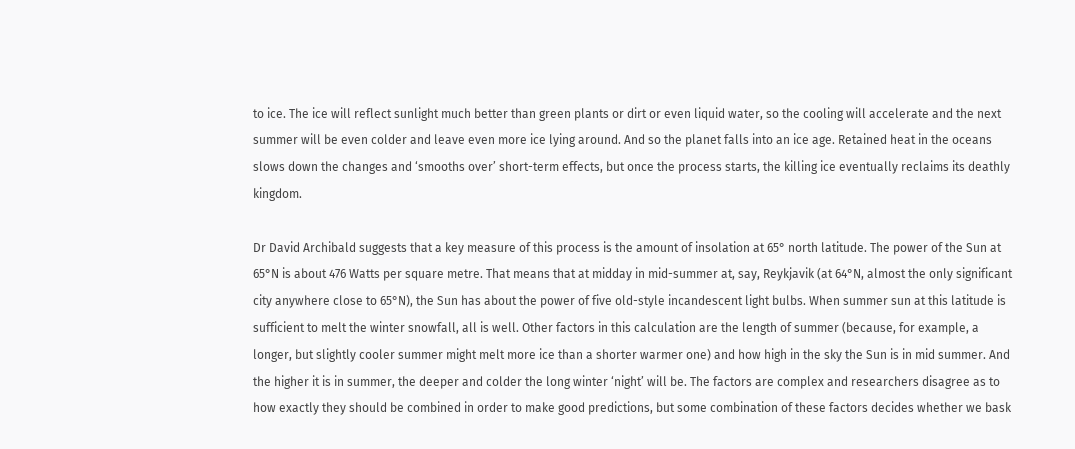to ice. The ice will reflect sunlight much better than green plants or dirt or even liquid water, so the cooling will accelerate and the next summer will be even colder and leave even more ice lying around. And so the planet falls into an ice age. Retained heat in the oceans slows down the changes and ‘smooths over’ short-term effects, but once the process starts, the killing ice eventually reclaims its deathly kingdom.

Dr David Archibald suggests that a key measure of this process is the amount of insolation at 65° north latitude. The power of the Sun at 65°N is about 476 Watts per square metre. That means that at midday in mid-summer at, say, Reykjavik (at 64°N, almost the only significant city anywhere close to 65°N), the Sun has about the power of five old-style incandescent light bulbs. When summer sun at this latitude is sufficient to melt the winter snowfall, all is well. Other factors in this calculation are the length of summer (because, for example, a longer, but slightly cooler summer might melt more ice than a shorter warmer one) and how high in the sky the Sun is in mid summer. And the higher it is in summer, the deeper and colder the long winter ‘night’ will be. The factors are complex and researchers disagree as to how exactly they should be combined in order to make good predictions, but some combination of these factors decides whether we bask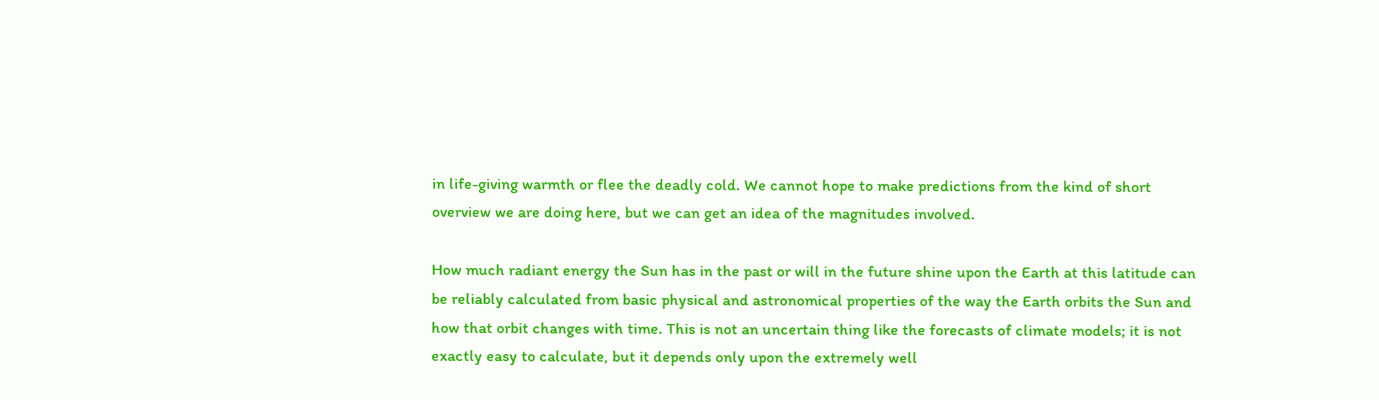in life-giving warmth or flee the deadly cold. We cannot hope to make predictions from the kind of short overview we are doing here, but we can get an idea of the magnitudes involved.

How much radiant energy the Sun has in the past or will in the future shine upon the Earth at this latitude can be reliably calculated from basic physical and astronomical properties of the way the Earth orbits the Sun and how that orbit changes with time. This is not an uncertain thing like the forecasts of climate models; it is not exactly easy to calculate, but it depends only upon the extremely well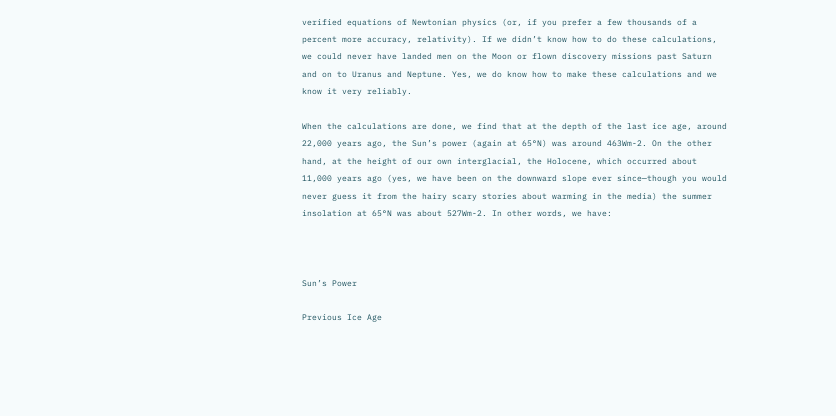verified equations of Newtonian physics (or, if you prefer a few thousands of a percent more accuracy, relativity). If we didn’t know how to do these calculations, we could never have landed men on the Moon or flown discovery missions past Saturn and on to Uranus and Neptune. Yes, we do know how to make these calculations and we know it very reliably.

When the calculations are done, we find that at the depth of the last ice age, around 22,000 years ago, the Sun’s power (again at 65°N) was around 463Wm-2. On the other hand, at the height of our own interglacial, the Holocene, which occurred about 11,000 years ago (yes, we have been on the downward slope ever since—though you would never guess it from the hairy scary stories about warming in the media) the summer insolation at 65°N was about 527Wm-2. In other words, we have:



Sun’s Power

Previous Ice Age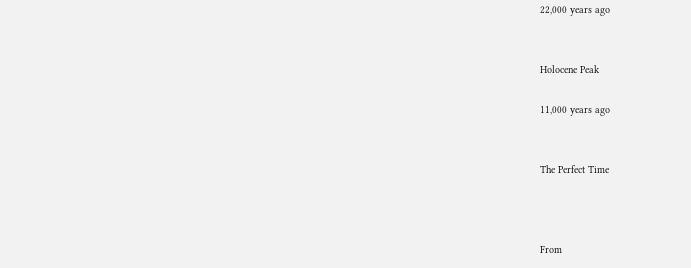22,000 years ago


Holocene Peak

11,000 years ago


The Perfect Time



From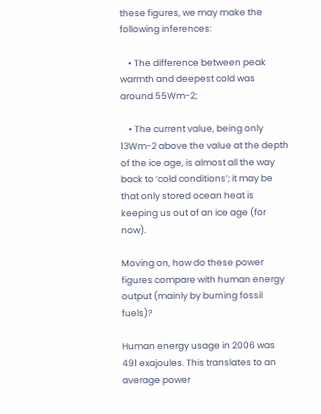these figures, we may make the following inferences:

    • The difference between peak warmth and deepest cold was around 55Wm-2;

    • The current value, being only 13Wm-2 above the value at the depth of the ice age, is almost all the way back to ‘cold conditions’; it may be that only stored ocean heat is keeping us out of an ice age (for now).

Moving on, how do these power figures compare with human energy output (mainly by burning fossil fuels)?

Human energy usage in 2006 was 491 exajoules. This translates to an average power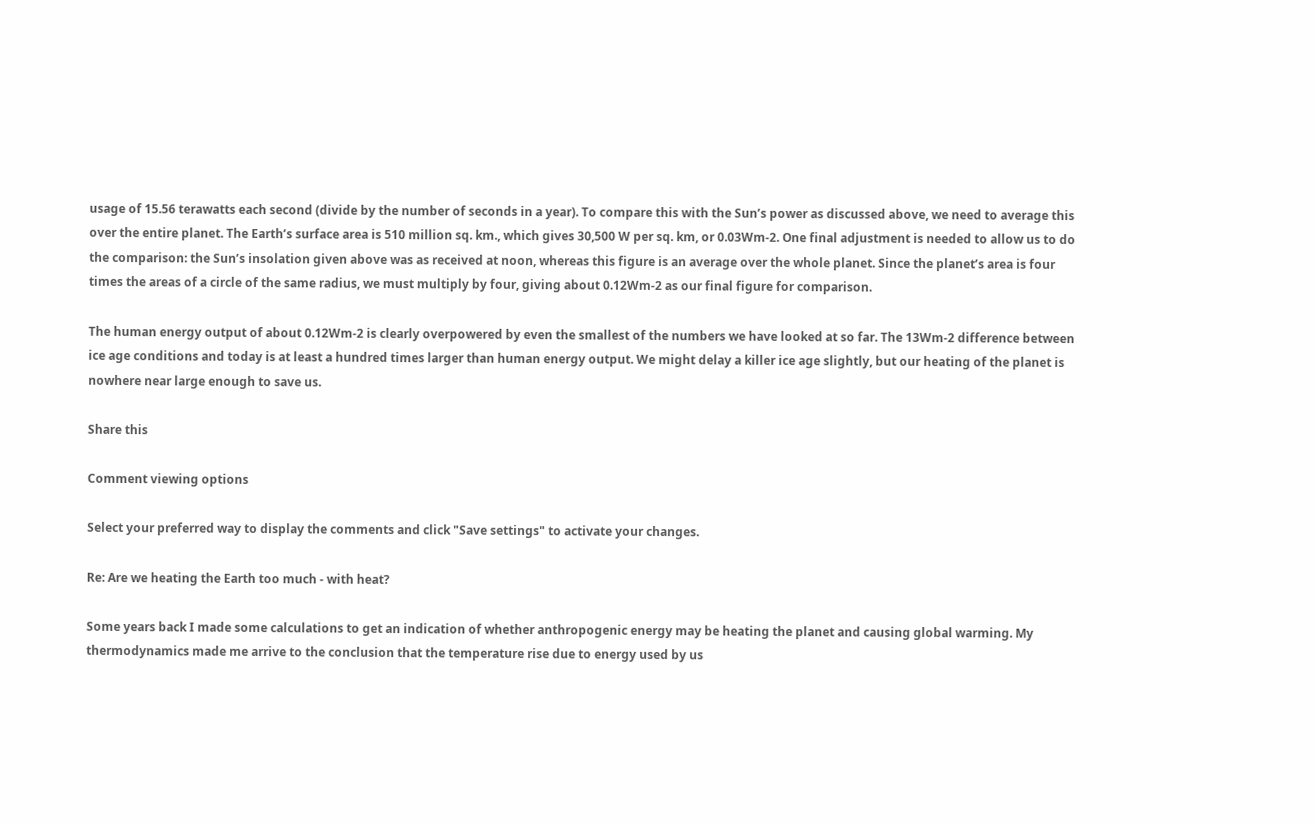usage of 15.56 terawatts each second (divide by the number of seconds in a year). To compare this with the Sun’s power as discussed above, we need to average this over the entire planet. The Earth’s surface area is 510 million sq. km., which gives 30,500 W per sq. km, or 0.03Wm-2. One final adjustment is needed to allow us to do the comparison: the Sun’s insolation given above was as received at noon, whereas this figure is an average over the whole planet. Since the planet’s area is four times the areas of a circle of the same radius, we must multiply by four, giving about 0.12Wm-2 as our final figure for comparison.

The human energy output of about 0.12Wm-2 is clearly overpowered by even the smallest of the numbers we have looked at so far. The 13Wm-2 difference between ice age conditions and today is at least a hundred times larger than human energy output. We might delay a killer ice age slightly, but our heating of the planet is nowhere near large enough to save us.

Share this

Comment viewing options

Select your preferred way to display the comments and click "Save settings" to activate your changes.

Re: Are we heating the Earth too much - with heat?

Some years back I made some calculations to get an indication of whether anthropogenic energy may be heating the planet and causing global warming. My thermodynamics made me arrive to the conclusion that the temperature rise due to energy used by us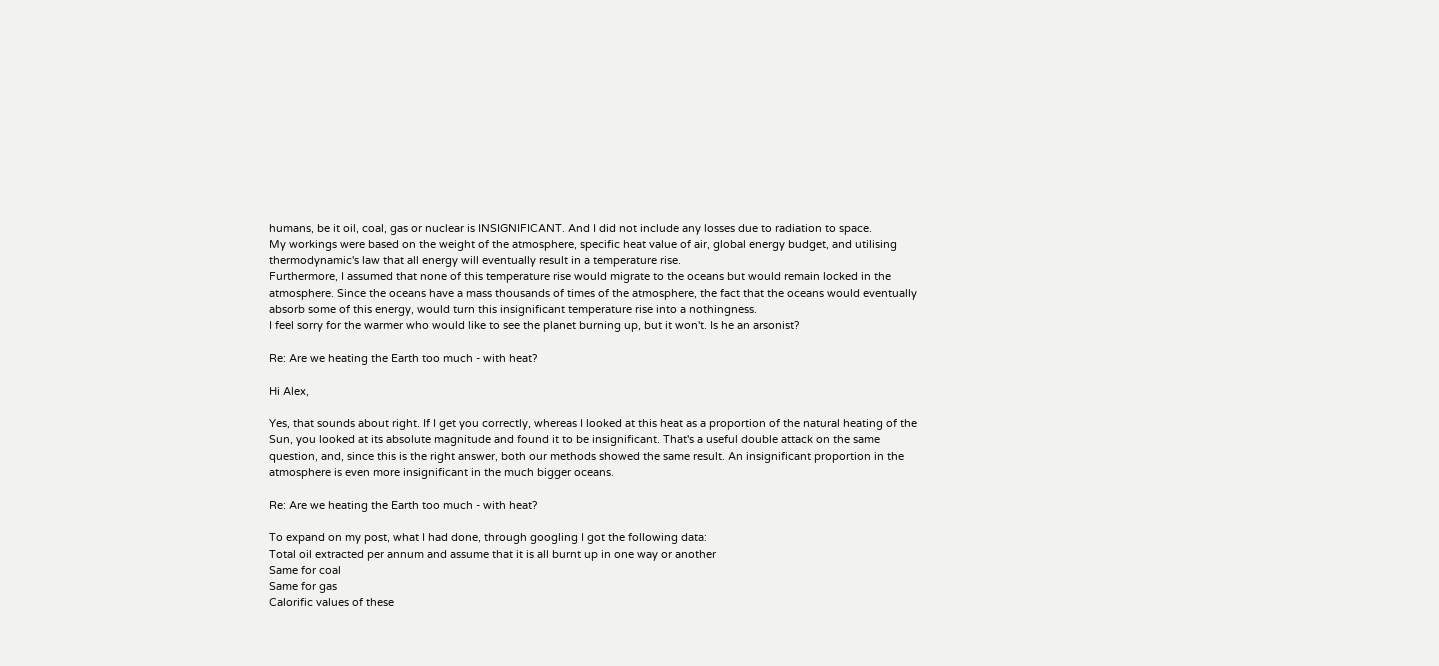humans, be it oil, coal, gas or nuclear is INSIGNIFICANT. And I did not include any losses due to radiation to space.
My workings were based on the weight of the atmosphere, specific heat value of air, global energy budget, and utilising thermodynamic's law that all energy will eventually result in a temperature rise.
Furthermore, I assumed that none of this temperature rise would migrate to the oceans but would remain locked in the atmosphere. Since the oceans have a mass thousands of times of the atmosphere, the fact that the oceans would eventually absorb some of this energy, would turn this insignificant temperature rise into a nothingness.
I feel sorry for the warmer who would like to see the planet burning up, but it won't. Is he an arsonist?

Re: Are we heating the Earth too much - with heat?

Hi Alex,

Yes, that sounds about right. If I get you correctly, whereas I looked at this heat as a proportion of the natural heating of the Sun, you looked at its absolute magnitude and found it to be insignificant. That's a useful double attack on the same question, and, since this is the right answer, both our methods showed the same result. An insignificant proportion in the atmosphere is even more insignificant in the much bigger oceans.

Re: Are we heating the Earth too much - with heat?

To expand on my post, what I had done, through googling I got the following data:
Total oil extracted per annum and assume that it is all burnt up in one way or another
Same for coal
Same for gas
Calorific values of these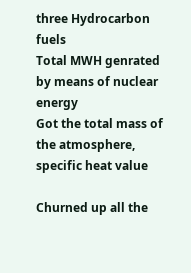three Hydrocarbon fuels
Total MWH genrated by means of nuclear energy
Got the total mass of the atmosphere, specific heat value

Churned up all the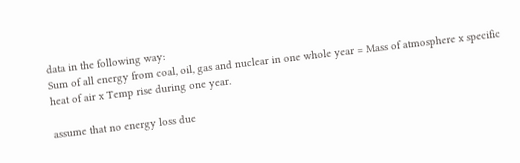data in the following way:
Sum of all energy from coal, oil, gas and nuclear in one whole year = Mass of atmosphere x specific heat of air x Temp rise during one year.

assume that no energy loss due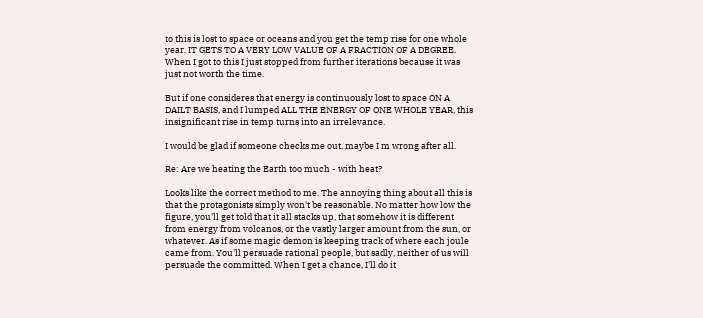to this is lost to space or oceans and you get the temp rise for one whole year. IT GETS TO A VERY LOW VALUE OF A FRACTION OF A DEGREE.
When I got to this I just stopped from further iterations because it was just not worth the time.

But if one consideres that energy is continuously lost to space ON A DAILT BASIS, and I lumped ALL THE ENERGY OF ONE WHOLE YEAR, this insignificant rise in temp turns into an irrelevance.

I would be glad if someone checks me out, maybe I m wrong after all.

Re: Are we heating the Earth too much - with heat?

Looks like the correct method to me. The annoying thing about all this is that the protagonists simply won't be reasonable. No matter how low the figure, you'll get told that it all stacks up, that somehow it is different from energy from volcanos, or the vastly larger amount from the sun, or whatever. As if some magic demon is keeping track of where each joule came from. You'll persuade rational people, but sadly, neither of us will persuade the committed. When I get a chance, I'll do it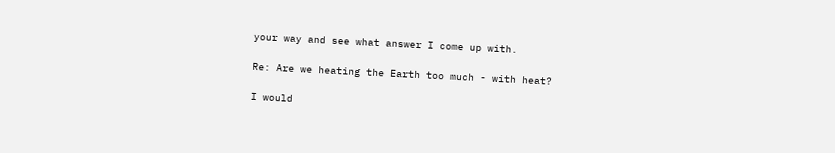your way and see what answer I come up with.

Re: Are we heating the Earth too much - with heat?

I would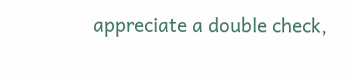appreciate a double check,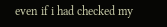even if i had checked my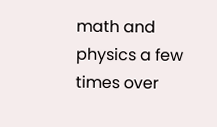math and physics a few times over